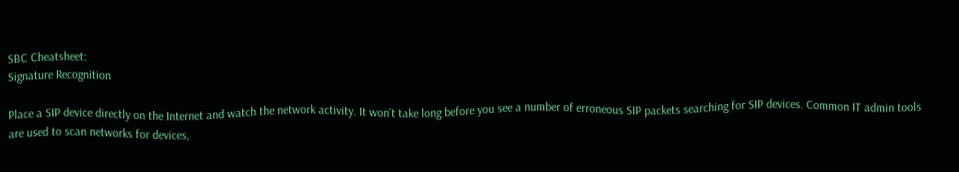SBC Cheatsheet:
Signature Recognition

Place a SIP device directly on the Internet and watch the network activity. It won’t take long before you see a number of erroneous SIP packets searching for SIP devices. Common IT admin tools are used to scan networks for devices,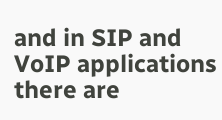and in SIP and VoIP applications there are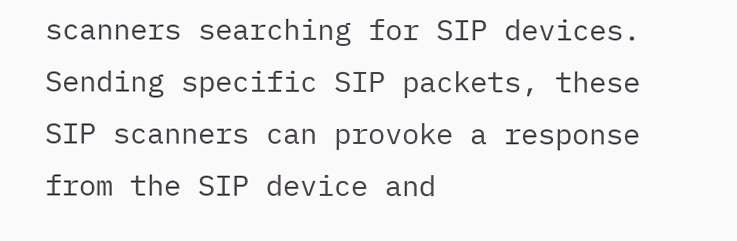scanners searching for SIP devices. Sending specific SIP packets, these SIP scanners can provoke a response from the SIP device and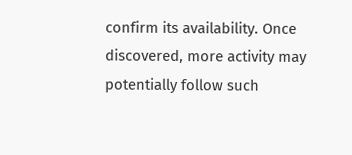confirm its availability. Once discovered, more activity may potentially follow such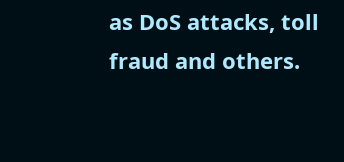as DoS attacks, toll fraud and others.